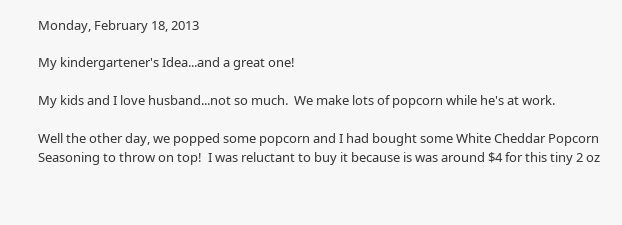Monday, February 18, 2013

My kindergartener's Idea...and a great one!

My kids and I love husband...not so much.  We make lots of popcorn while he's at work.

Well the other day, we popped some popcorn and I had bought some White Cheddar Popcorn Seasoning to throw on top!  I was reluctant to buy it because is was around $4 for this tiny 2 oz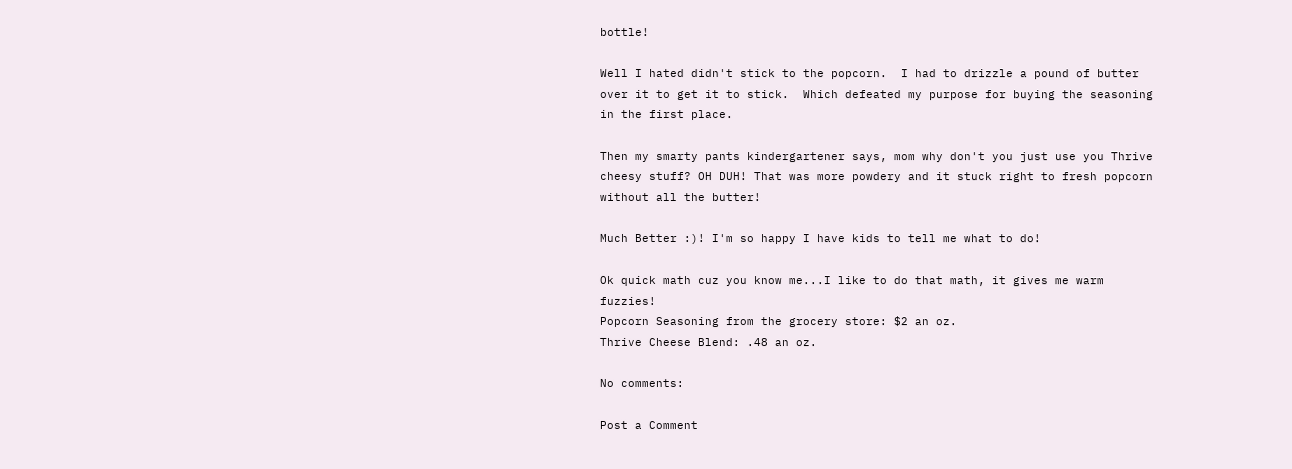bottle!

Well I hated didn't stick to the popcorn.  I had to drizzle a pound of butter over it to get it to stick.  Which defeated my purpose for buying the seasoning in the first place.

Then my smarty pants kindergartener says, mom why don't you just use you Thrive cheesy stuff? OH DUH! That was more powdery and it stuck right to fresh popcorn without all the butter!

Much Better :)! I'm so happy I have kids to tell me what to do!

Ok quick math cuz you know me...I like to do that math, it gives me warm fuzzies!
Popcorn Seasoning from the grocery store: $2 an oz.
Thrive Cheese Blend: .48 an oz.

No comments:

Post a Comment